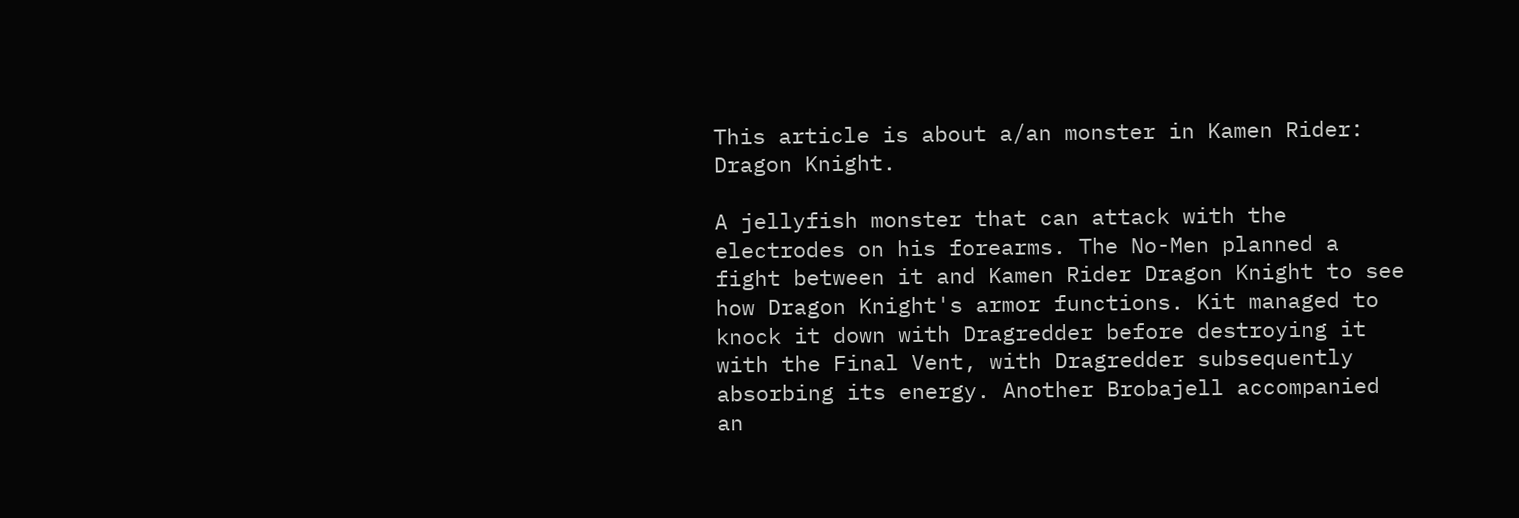This article is about a/an monster in Kamen Rider: Dragon Knight.

A jellyfish monster that can attack with the electrodes on his forearms. The No-Men planned a fight between it and Kamen Rider Dragon Knight to see how Dragon Knight's armor functions. Kit managed to knock it down with Dragredder before destroying it with the Final Vent, with Dragredder subsequently absorbing its energy. Another Brobajell accompanied an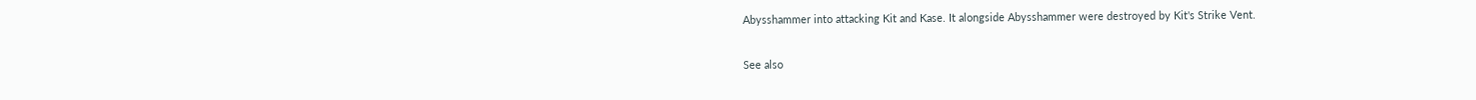Abysshammer into attacking Kit and Kase. It alongside Abysshammer were destroyed by Kit's Strike Vent.

See also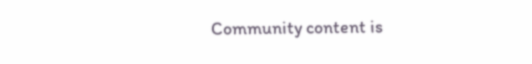Community content is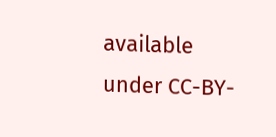available under CC-BY-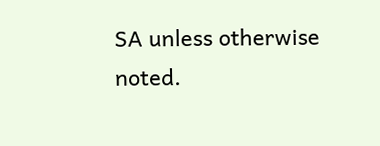SA unless otherwise noted.